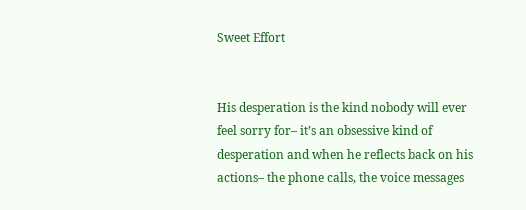Sweet Effort


His desperation is the kind nobody will ever feel sorry for– it’s an obsessive kind of desperation and when he reflects back on his actions– the phone calls, the voice messages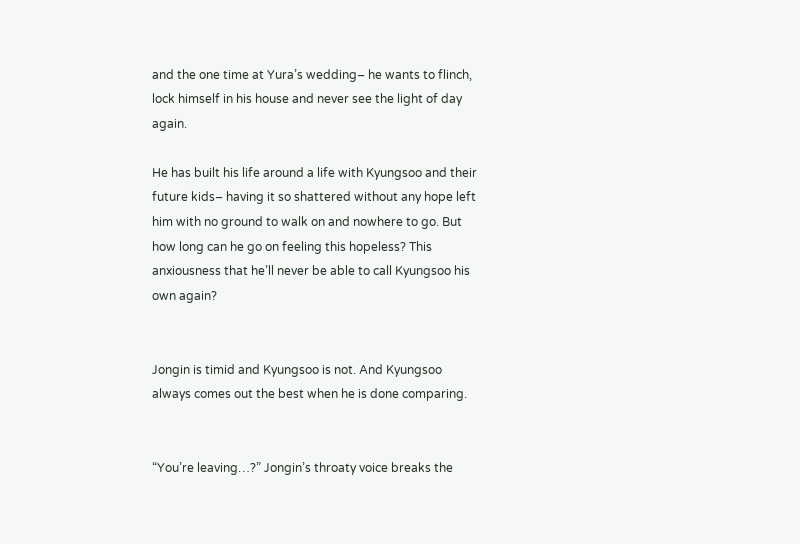and the one time at Yura’s wedding– he wants to flinch, lock himself in his house and never see the light of day again.

He has built his life around a life with Kyungsoo and their future kids– having it so shattered without any hope left him with no ground to walk on and nowhere to go. But how long can he go on feeling this hopeless? This anxiousness that he’ll never be able to call Kyungsoo his own again?


Jongin is timid and Kyungsoo is not. And Kyungsoo always comes out the best when he is done comparing.


“You’re leaving…?” Jongin’s throaty voice breaks the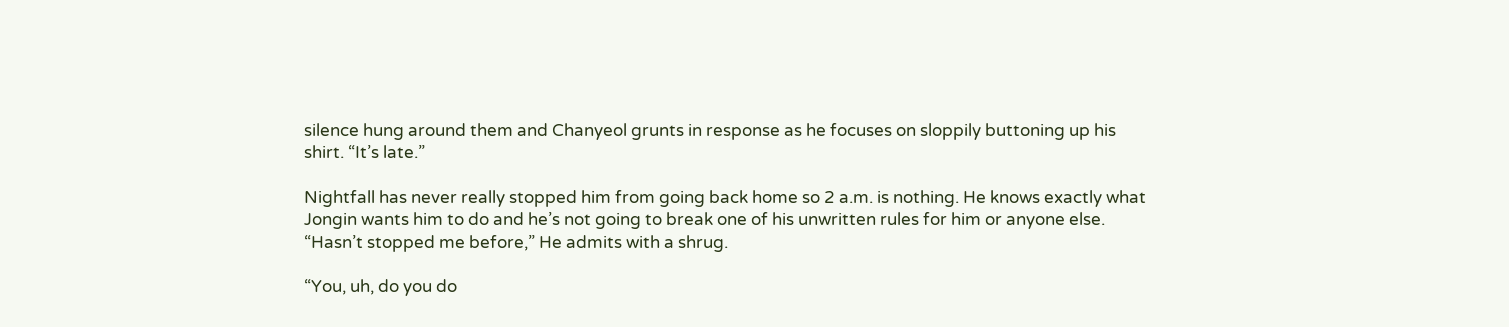silence hung around them and Chanyeol grunts in response as he focuses on sloppily buttoning up his shirt. “It’s late.”

Nightfall has never really stopped him from going back home so 2 a.m. is nothing. He knows exactly what Jongin wants him to do and he’s not going to break one of his unwritten rules for him or anyone else. “Hasn’t stopped me before,” He admits with a shrug.

“You, uh, do you do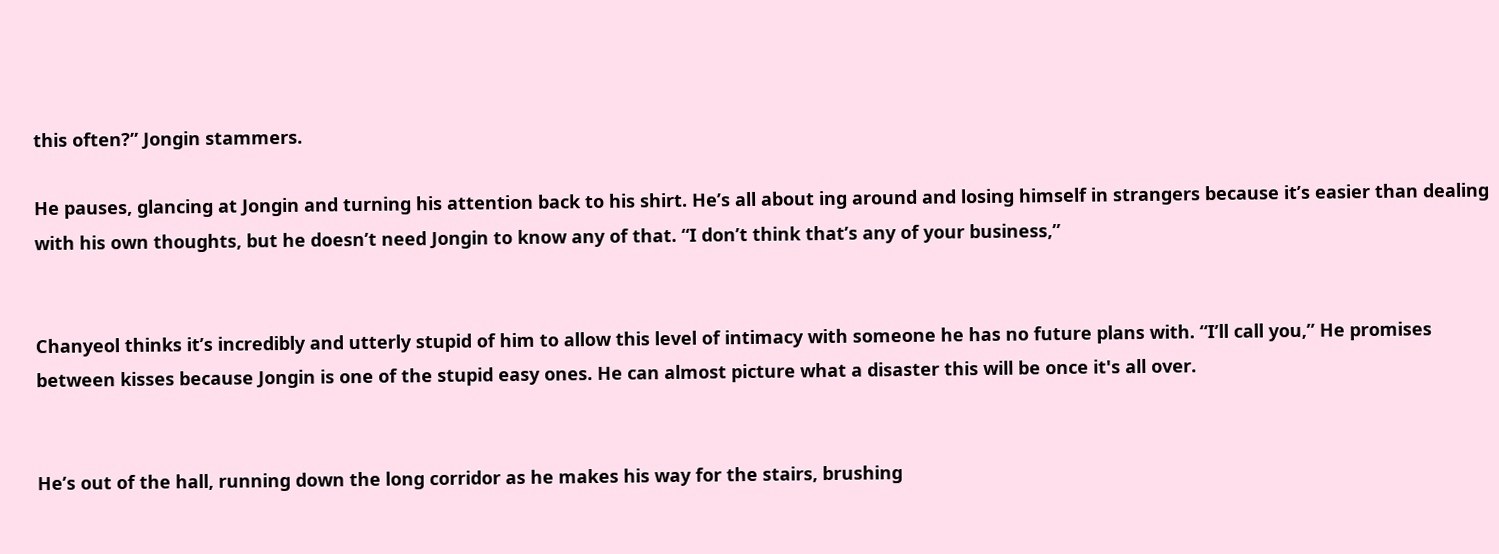this often?” Jongin stammers.

He pauses, glancing at Jongin and turning his attention back to his shirt. He’s all about ing around and losing himself in strangers because it’s easier than dealing with his own thoughts, but he doesn’t need Jongin to know any of that. “I don’t think that’s any of your business,”


Chanyeol thinks it’s incredibly and utterly stupid of him to allow this level of intimacy with someone he has no future plans with. “I’ll call you,” He promises between kisses because Jongin is one of the stupid easy ones. He can almost picture what a disaster this will be once it's all over.


He’s out of the hall, running down the long corridor as he makes his way for the stairs, brushing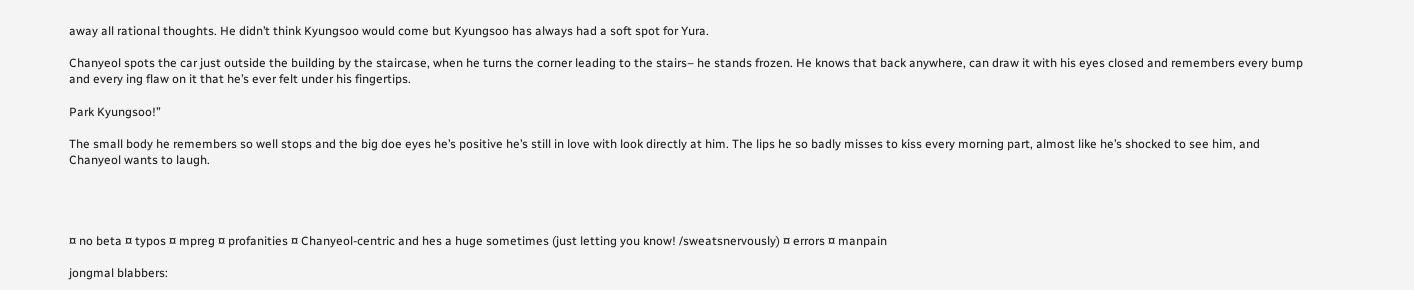away all rational thoughts. He didn’t think Kyungsoo would come but Kyungsoo has always had a soft spot for Yura.

Chanyeol spots the car just outside the building by the staircase, when he turns the corner leading to the stairs– he stands frozen. He knows that back anywhere, can draw it with his eyes closed and remembers every bump and every ing flaw on it that he’s ever felt under his fingertips.

Park Kyungsoo!”

The small body he remembers so well stops and the big doe eyes he’s positive he’s still in love with look directly at him. The lips he so badly misses to kiss every morning part, almost like he’s shocked to see him, and Chanyeol wants to laugh.




¤ no beta ¤ typos ¤ mpreg ¤ profanities ¤ Chanyeol-centric and hes a huge sometimes (just letting you know! /sweatsnervously) ¤ errors ¤ manpain

jongmal blabbers: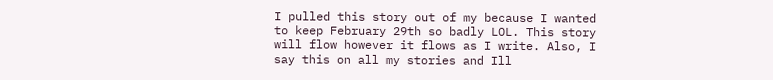I pulled this story out of my because I wanted to keep February 29th so badly LOL. This story will flow however it flows as I write. Also, I say this on all my stories and Ill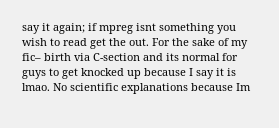say it again; if mpreg isnt something you wish to read get the out. For the sake of my fic– birth via C-section and its normal for guys to get knocked up because I say it is lmao. No scientific explanations because Im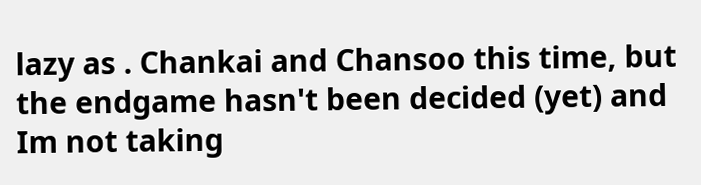lazy as . Chankai and Chansoo this time, but the endgame hasn't been decided (yet) and Im not taking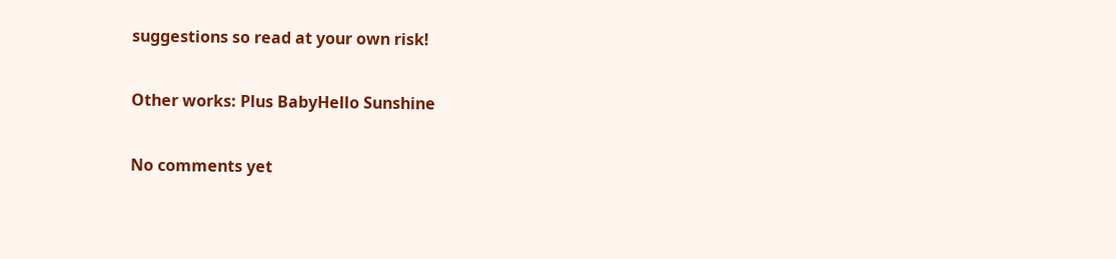suggestions so read at your own risk!

Other works: Plus BabyHello Sunshine

No comments yet